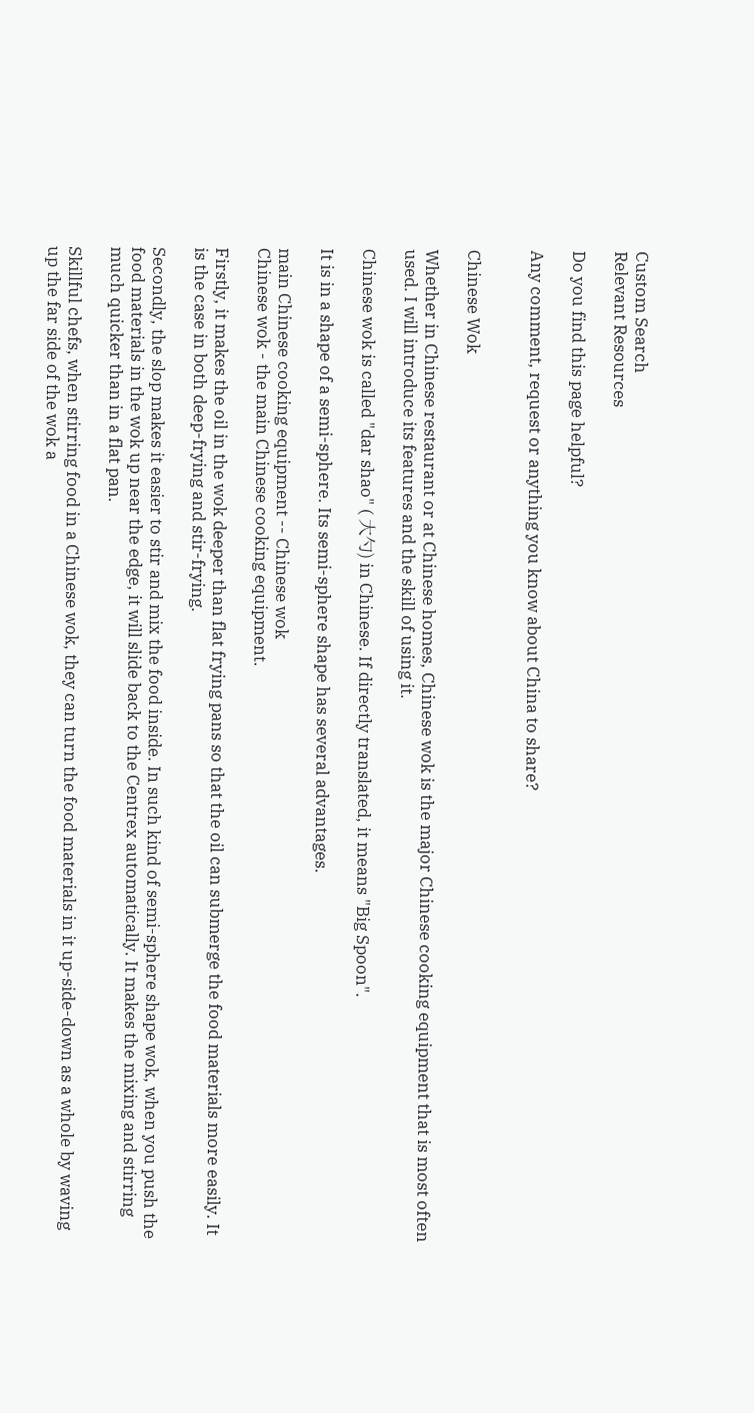Custom Search
Relevant Resources

Do you find this page helpful?

Any comment, request or anything you know about China to share?


Chinese Wok

Whether in Chinese restaurant or at Chinese homes, Chinese wok is the major Chinese cooking equipment that is most often used. I will introduce its features and the skill of using it.

Chinese wok is called "dar shao" ( 大勺) in Chinese. If directly translated, it means "Big Spoon".

It is in a shape of a semi-sphere. Its semi-sphere shape has several advantages.

main Chinese cooking equipment -- Chinese wok
Chinese wok - the main Chinese cooking equipment.

Firstly, it makes the oil in the wok deeper than flat frying pans so that the oil can submerge the food materials more easily. It is the case in both deep-frying and stir-frying.

Secondly, the slop makes it easier to stir and mix the food inside. In such kind of semi-sphere shape wok, when you push the food materials in the wok up near the edge, it will slide back to the Centrex automatically. It makes the mixing and stirring much quicker than in a flat pan.

Skillful chefs, when stirring food in a Chinese wok, they can turn the food materials in it up-side-down as a whole by waving up the far side of the wok a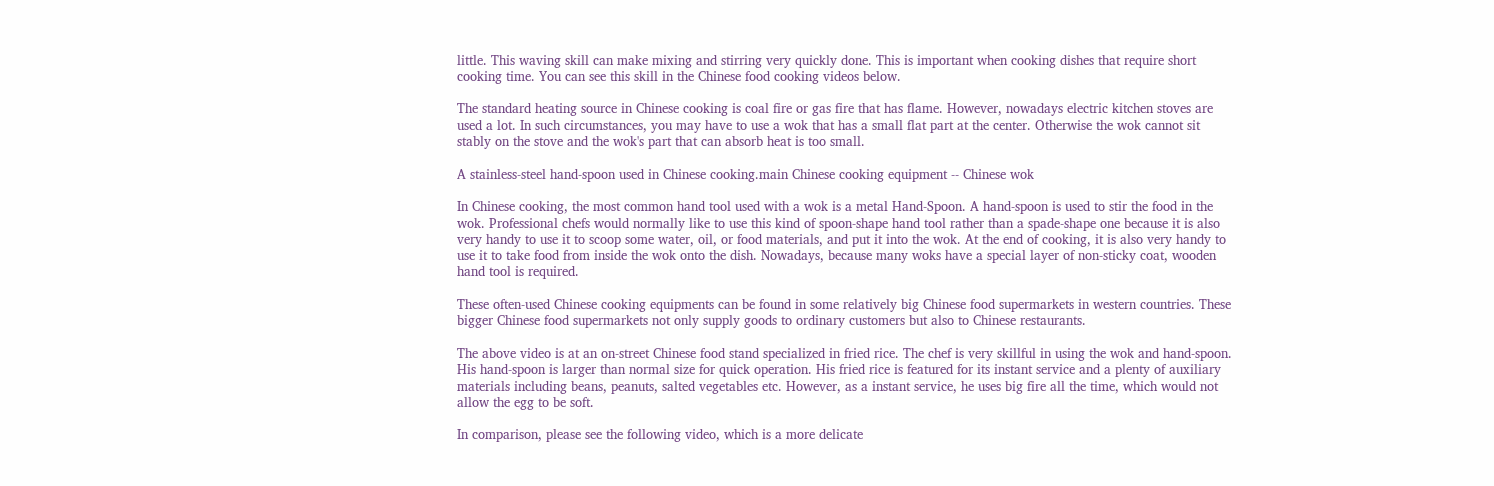little. This waving skill can make mixing and stirring very quickly done. This is important when cooking dishes that require short cooking time. You can see this skill in the Chinese food cooking videos below.

The standard heating source in Chinese cooking is coal fire or gas fire that has flame. However, nowadays electric kitchen stoves are used a lot. In such circumstances, you may have to use a wok that has a small flat part at the center. Otherwise the wok cannot sit stably on the stove and the wok's part that can absorb heat is too small.

A stainless-steel hand-spoon used in Chinese cooking.main Chinese cooking equipment -- Chinese wok

In Chinese cooking, the most common hand tool used with a wok is a metal Hand-Spoon. A hand-spoon is used to stir the food in the wok. Professional chefs would normally like to use this kind of spoon-shape hand tool rather than a spade-shape one because it is also very handy to use it to scoop some water, oil, or food materials, and put it into the wok. At the end of cooking, it is also very handy to use it to take food from inside the wok onto the dish. Nowadays, because many woks have a special layer of non-sticky coat, wooden hand tool is required.

These often-used Chinese cooking equipments can be found in some relatively big Chinese food supermarkets in western countries. These bigger Chinese food supermarkets not only supply goods to ordinary customers but also to Chinese restaurants.

The above video is at an on-street Chinese food stand specialized in fried rice. The chef is very skillful in using the wok and hand-spoon. His hand-spoon is larger than normal size for quick operation. His fried rice is featured for its instant service and a plenty of auxiliary materials including beans, peanuts, salted vegetables etc. However, as a instant service, he uses big fire all the time, which would not allow the egg to be soft.

In comparison, please see the following video, which is a more delicate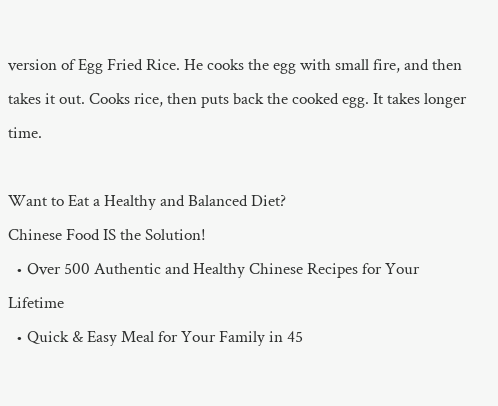version of Egg Fried Rice. He cooks the egg with small fire, and then takes it out. Cooks rice, then puts back the cooked egg. It takes longer time.

Want to Eat a Healthy and Balanced Diet?
Chinese Food IS the Solution!
  • Over 500 Authentic and Healthy Chinese Recipes for Your Lifetime
  • Quick & Easy Meal for Your Family in 45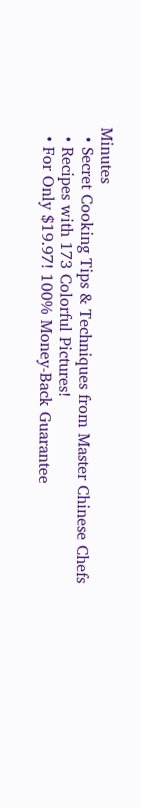Minutes
  • Secret Cooking Tips & Techniques from Master Chinese Chefs
  • Recipes with 173 Colorful Pictures!
  • For Only $19.97! 100% Money-Back Guarantee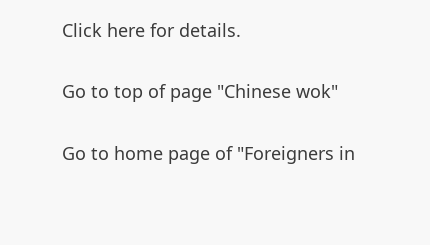Click here for details.

Go to top of page "Chinese wok"

Go to home page of "Foreigners in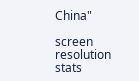China"

screen resolution stats